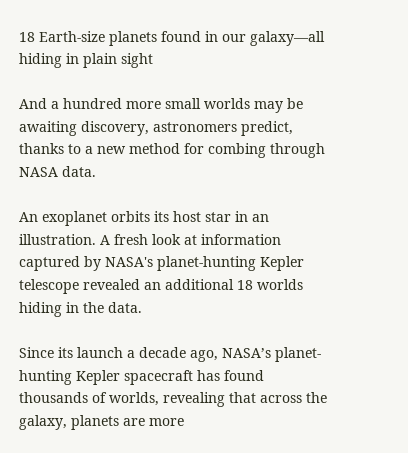18 Earth-size planets found in our galaxy—all hiding in plain sight

And a hundred more small worlds may be awaiting discovery, astronomers predict, thanks to a new method for combing through NASA data.

An exoplanet orbits its host star in an illustration. A fresh look at information captured by NASA's planet-hunting Kepler telescope revealed an additional 18 worlds hiding in the data.

Since its launch a decade ago, NASA’s planet-hunting Kepler spacecraft has found thousands of worlds, revealing that across the galaxy, planets are more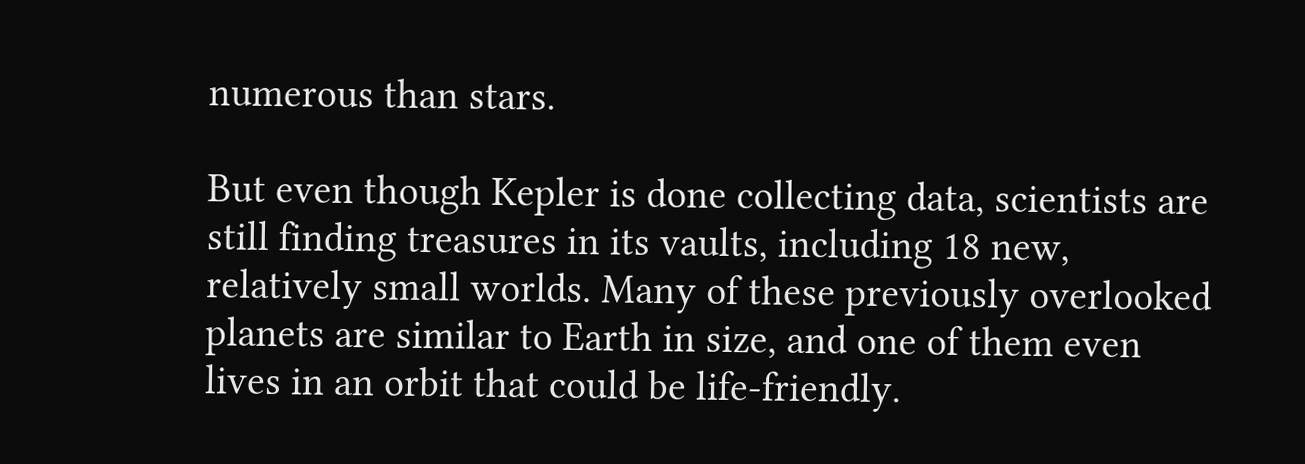numerous than stars.

But even though Kepler is done collecting data, scientists are still finding treasures in its vaults, including 18 new, relatively small worlds. Many of these previously overlooked planets are similar to Earth in size, and one of them even lives in an orbit that could be life-friendly.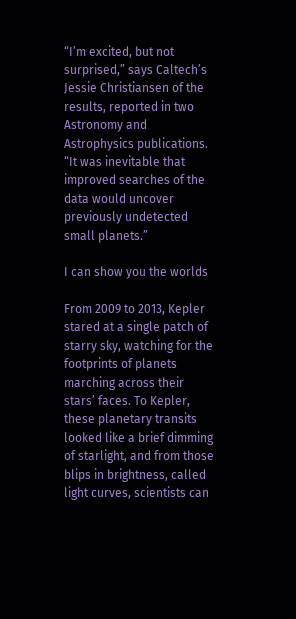“I’m excited, but not surprised,” says Caltech’s Jessie Christiansen of the results, reported in two Astronomy and Astrophysics publications. “It was inevitable that improved searches of the data would uncover previously undetected small planets.”

I can show you the worlds

From 2009 to 2013, Kepler stared at a single patch of starry sky, watching for the footprints of planets marching across their stars’ faces. To Kepler, these planetary transits looked like a brief dimming of starlight, and from those blips in brightness, called light curves, scientists can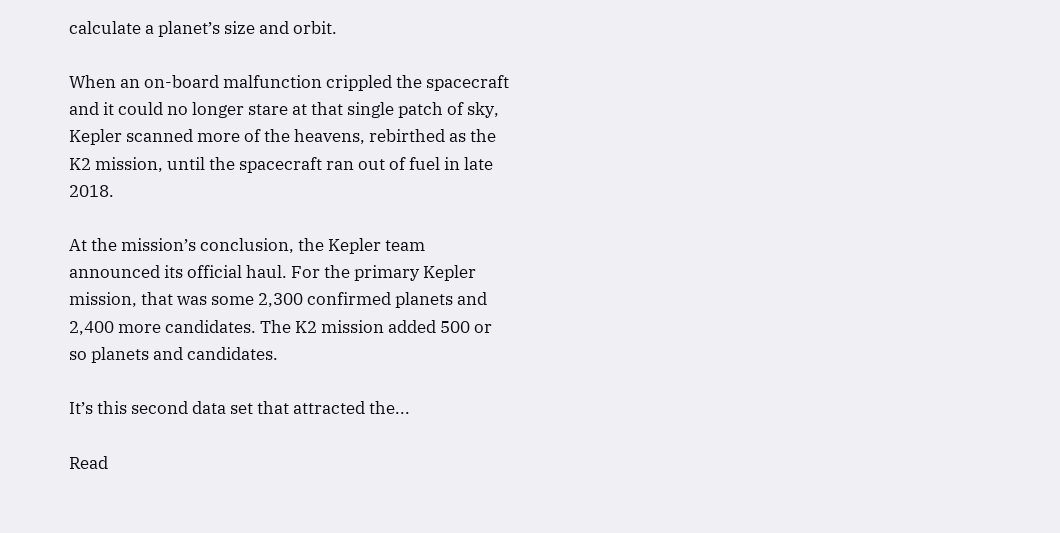calculate a planet’s size and orbit.

When an on-board malfunction crippled the spacecraft and it could no longer stare at that single patch of sky, Kepler scanned more of the heavens, rebirthed as the K2 mission, until the spacecraft ran out of fuel in late 2018.

At the mission’s conclusion, the Kepler team announced its official haul. For the primary Kepler mission, that was some 2,300 confirmed planets and 2,400 more candidates. The K2 mission added 500 or so planets and candidates.

It’s this second data set that attracted the...

Read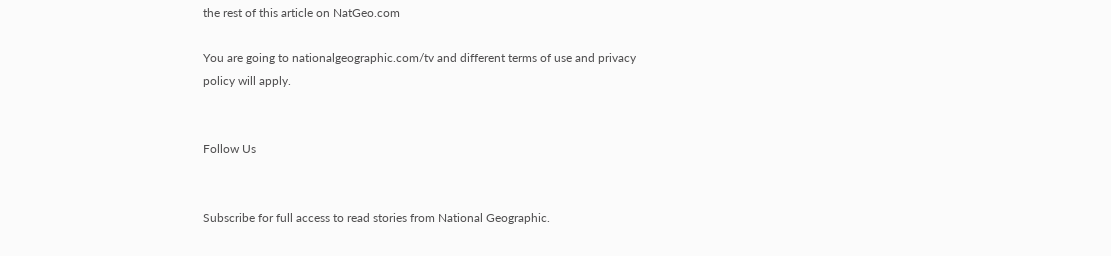the rest of this article on NatGeo.com

You are going to nationalgeographic.com/tv and different terms of use and privacy policy will apply.


Follow Us


Subscribe for full access to read stories from National Geographic.